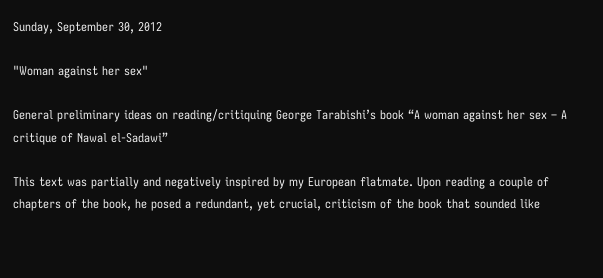Sunday, September 30, 2012

"Woman against her sex"

General preliminary ideas on reading/critiquing George Tarabishi’s book “A woman against her sex – A critique of Nawal el-Sadawi”

This text was partially and negatively inspired by my European flatmate. Upon reading a couple of chapters of the book, he posed a redundant, yet crucial, criticism of the book that sounded like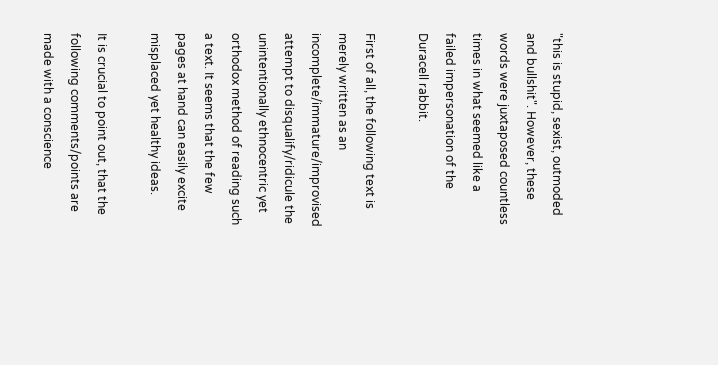"this is stupid, sexist, outmoded and bullshit". However, these words were juxtaposed countless times in what seemed like a failed impersonation of the Duracell rabbit.

First of all, the following text is merely written as an incomplete/immature/improvised attempt to disqualify/ridicule the unintentionally ethnocentric yet orthodox method of reading such a text. It seems that the few pages at hand can easily excite misplaced yet healthy ideas.

It is crucial to point out, that the following comments/points are made with a conscience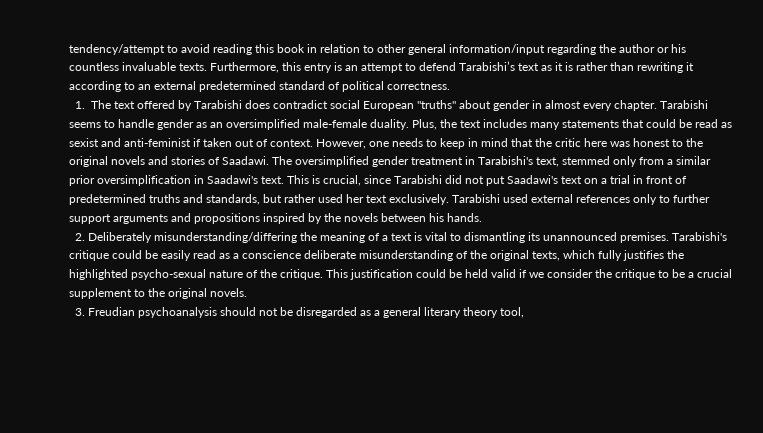tendency/attempt to avoid reading this book in relation to other general information/input regarding the author or his countless invaluable texts. Furthermore, this entry is an attempt to defend Tarabishi’s text as it is rather than rewriting it according to an external predetermined standard of political correctness.
  1.  The text offered by Tarabishi does contradict social European "truths" about gender in almost every chapter. Tarabishi seems to handle gender as an oversimplified male-female duality. Plus, the text includes many statements that could be read as sexist and anti-feminist if taken out of context. However, one needs to keep in mind that the critic here was honest to the original novels and stories of Saadawi. The oversimplified gender treatment in Tarabishi's text, stemmed only from a similar prior oversimplification in Saadawi's text. This is crucial, since Tarabishi did not put Saadawi's text on a trial in front of predetermined truths and standards, but rather used her text exclusively. Tarabishi used external references only to further support arguments and propositions inspired by the novels between his hands.
  2. Deliberately misunderstanding/differing the meaning of a text is vital to dismantling its unannounced premises. Tarabishi's critique could be easily read as a conscience deliberate misunderstanding of the original texts, which fully justifies the highlighted psycho-sexual nature of the critique. This justification could be held valid if we consider the critique to be a crucial supplement to the original novels.
  3. Freudian psychoanalysis should not be disregarded as a general literary theory tool,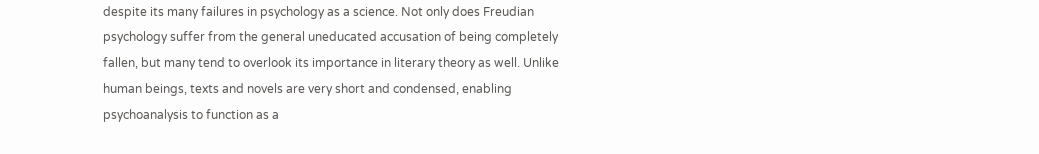despite its many failures in psychology as a science. Not only does Freudian psychology suffer from the general uneducated accusation of being completely fallen, but many tend to overlook its importance in literary theory as well. Unlike human beings, texts and novels are very short and condensed, enabling psychoanalysis to function as a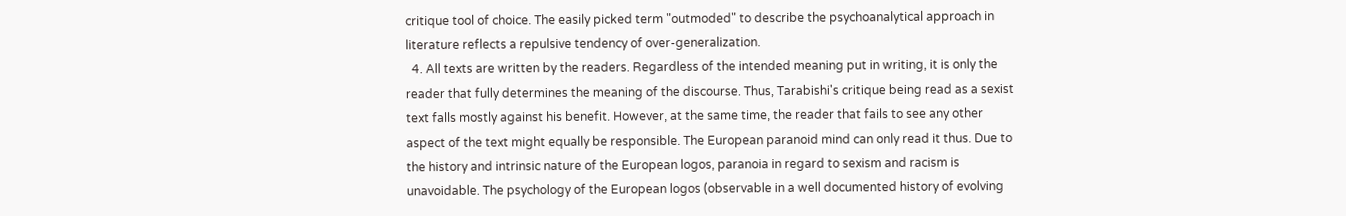critique tool of choice. The easily picked term "outmoded" to describe the psychoanalytical approach in literature reflects a repulsive tendency of over-generalization.
  4. All texts are written by the readers. Regardless of the intended meaning put in writing, it is only the reader that fully determines the meaning of the discourse. Thus, Tarabishi's critique being read as a sexist text falls mostly against his benefit. However, at the same time, the reader that fails to see any other aspect of the text might equally be responsible. The European paranoid mind can only read it thus. Due to the history and intrinsic nature of the European logos, paranoia in regard to sexism and racism is unavoidable. The psychology of the European logos (observable in a well documented history of evolving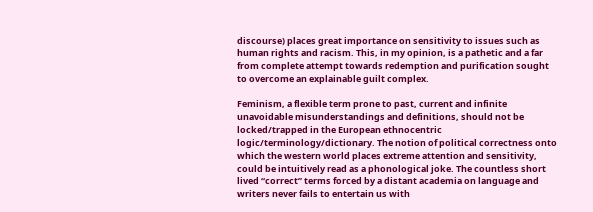discourse) places great importance on sensitivity to issues such as human rights and racism. This, in my opinion, is a pathetic and a far from complete attempt towards redemption and purification sought to overcome an explainable guilt complex.

Feminism, a flexible term prone to past, current and infinite unavoidable misunderstandings and definitions, should not be locked/trapped in the European ethnocentric logic/terminology/dictionary. The notion of political correctness onto which the western world places extreme attention and sensitivity, could be intuitively read as a phonological joke. The countless short lived “correct” terms forced by a distant academia on language and writers never fails to entertain us with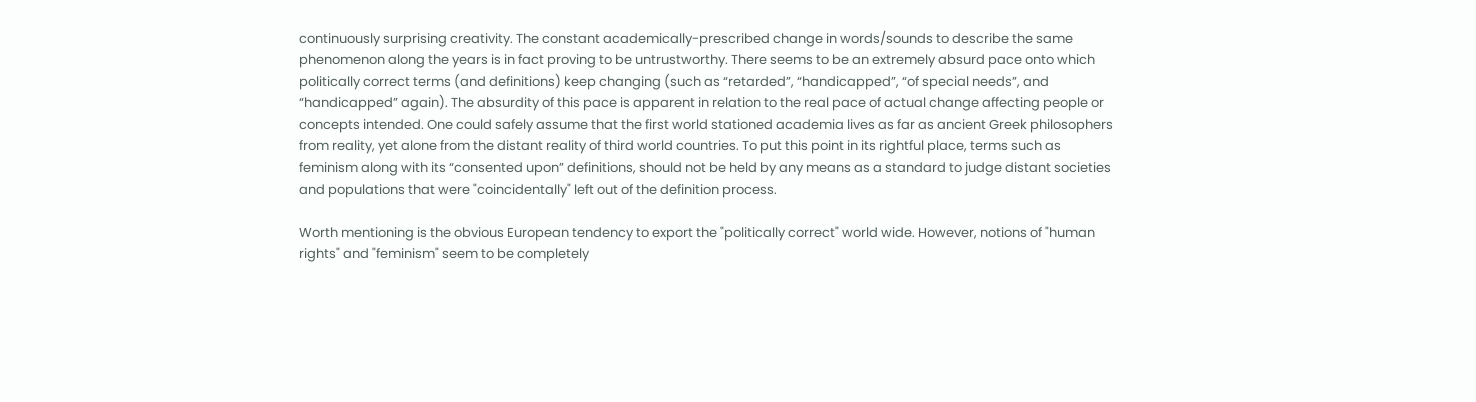continuously surprising creativity. The constant academically-prescribed change in words/sounds to describe the same phenomenon along the years is in fact proving to be untrustworthy. There seems to be an extremely absurd pace onto which politically correct terms (and definitions) keep changing (such as “retarded”, “handicapped”, “of special needs”, and “handicapped” again). The absurdity of this pace is apparent in relation to the real pace of actual change affecting people or concepts intended. One could safely assume that the first world stationed academia lives as far as ancient Greek philosophers from reality, yet alone from the distant reality of third world countries. To put this point in its rightful place, terms such as feminism along with its “consented upon” definitions, should not be held by any means as a standard to judge distant societies and populations that were "coincidentally" left out of the definition process.

Worth mentioning is the obvious European tendency to export the "politically correct" world wide. However, notions of "human rights" and "feminism" seem to be completely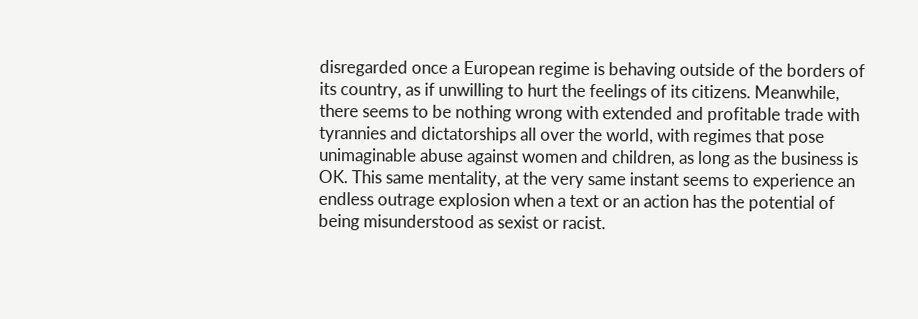disregarded once a European regime is behaving outside of the borders of its country, as if unwilling to hurt the feelings of its citizens. Meanwhile, there seems to be nothing wrong with extended and profitable trade with tyrannies and dictatorships all over the world, with regimes that pose unimaginable abuse against women and children, as long as the business is OK. This same mentality, at the very same instant seems to experience an endless outrage explosion when a text or an action has the potential of being misunderstood as sexist or racist.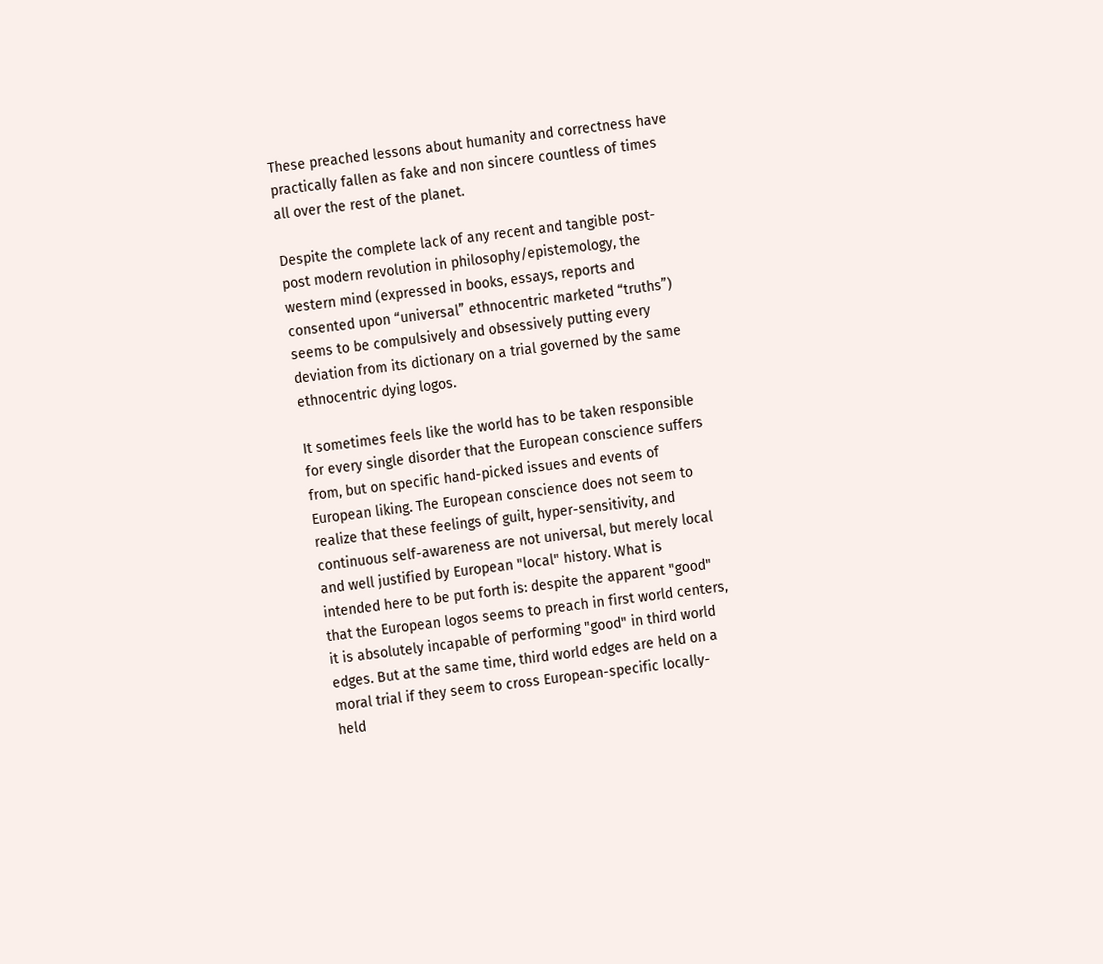These preached lessons about humanity and correctness have practically fallen as fake and non sincere countless of times all over the rest of the planet.

Despite the complete lack of any recent and tangible post-post modern revolution in philosophy/epistemology, the western mind (expressed in books, essays, reports and consented upon “universal” ethnocentric marketed “truths”) seems to be compulsively and obsessively putting every deviation from its dictionary on a trial governed by the same ethnocentric dying logos.

It sometimes feels like the world has to be taken responsible for every single disorder that the European conscience suffers from, but on specific hand-picked issues and events of European liking. The European conscience does not seem to realize that these feelings of guilt, hyper-sensitivity, and continuous self-awareness are not universal, but merely local and well justified by European "local" history. What is intended here to be put forth is: despite the apparent "good" that the European logos seems to preach in first world centers, it is absolutely incapable of performing "good" in third world edges. But at the same time, third world edges are held on a moral trial if they seem to cross European-specific locally-held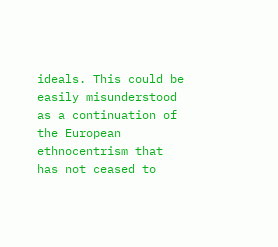ideals. This could be easily misunderstood as a continuation of the European ethnocentrism that has not ceased to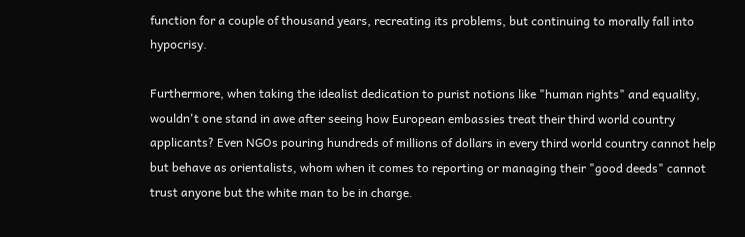function for a couple of thousand years, recreating its problems, but continuing to morally fall into hypocrisy.

Furthermore, when taking the idealist dedication to purist notions like "human rights" and equality, wouldn't one stand in awe after seeing how European embassies treat their third world country applicants? Even NGOs pouring hundreds of millions of dollars in every third world country cannot help but behave as orientalists, whom when it comes to reporting or managing their "good deeds" cannot trust anyone but the white man to be in charge.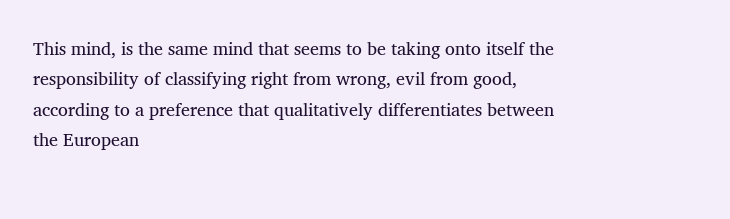This mind, is the same mind that seems to be taking onto itself the responsibility of classifying right from wrong, evil from good, according to a preference that qualitatively differentiates between the European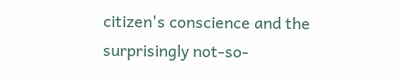citizen's conscience and the surprisingly not-so-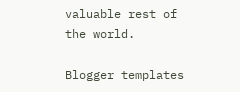valuable rest of the world.

Blogger templates